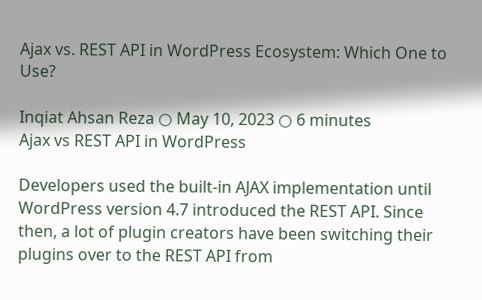Ajax vs. REST API in WordPress Ecosystem: Which One to Use?

Inqiat Ahsan Reza ○ May 10, 2023 ○ 6 minutes
Ajax vs REST API in WordPress

Developers used the built-in AJAX implementation until WordPress version 4.7 introduced the REST API. Since then, a lot of plugin creators have been switching their plugins over to the REST API from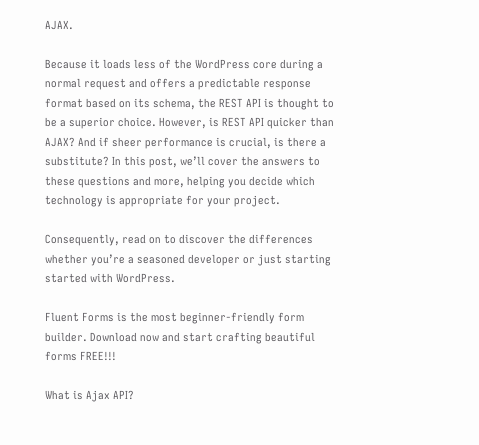AJAX.

Because it loads less of the WordPress core during a normal request and offers a predictable response format based on its schema, the REST API is thought to be a superior choice. However, is REST API quicker than AJAX? And if sheer performance is crucial, is there a substitute? In this post, we’ll cover the answers to these questions and more, helping you decide which technology is appropriate for your project.

Consequently, read on to discover the differences whether you’re a seasoned developer or just starting started with WordPress.

Fluent Forms is the most beginner-friendly form builder. Download now and start crafting beautiful forms FREE!!!

What is Ajax API?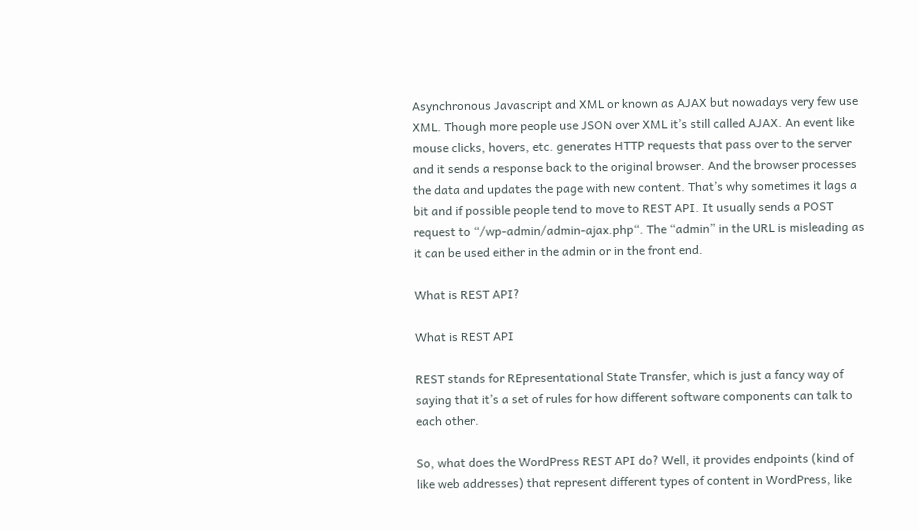Asynchronous Javascript and XML or known as AJAX but nowadays very few use XML. Though more people use JSON over XML it’s still called AJAX. An event like mouse clicks, hovers, etc. generates HTTP requests that pass over to the server and it sends a response back to the original browser. And the browser processes the data and updates the page with new content. That’s why sometimes it lags a bit and if possible people tend to move to REST API. It usually sends a POST request to “/wp-admin/admin-ajax.php“. The “admin” in the URL is misleading as it can be used either in the admin or in the front end.

What is REST API?

What is REST API

REST stands for REpresentational State Transfer, which is just a fancy way of saying that it’s a set of rules for how different software components can talk to each other.

So, what does the WordPress REST API do? Well, it provides endpoints (kind of like web addresses) that represent different types of content in WordPress, like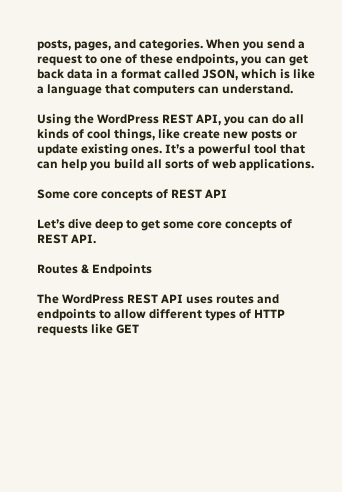posts, pages, and categories. When you send a request to one of these endpoints, you can get back data in a format called JSON, which is like a language that computers can understand.

Using the WordPress REST API, you can do all kinds of cool things, like create new posts or update existing ones. It’s a powerful tool that can help you build all sorts of web applications.

Some core concepts of REST API

Let’s dive deep to get some core concepts of REST API.

Routes & Endpoints

The WordPress REST API uses routes and endpoints to allow different types of HTTP requests like GET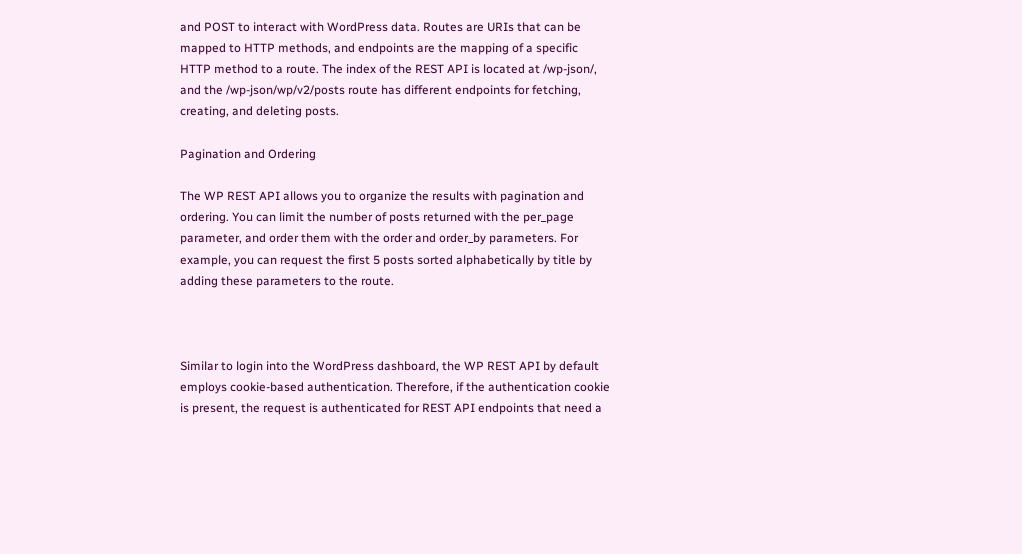and POST to interact with WordPress data. Routes are URIs that can be mapped to HTTP methods, and endpoints are the mapping of a specific HTTP method to a route. The index of the REST API is located at /wp-json/, and the /wp-json/wp/v2/posts route has different endpoints for fetching, creating, and deleting posts.

Pagination and Ordering

The WP REST API allows you to organize the results with pagination and ordering. You can limit the number of posts returned with the per_page parameter, and order them with the order and order_by parameters. For example, you can request the first 5 posts sorted alphabetically by title by adding these parameters to the route.



Similar to login into the WordPress dashboard, the WP REST API by default employs cookie-based authentication. Therefore, if the authentication cookie is present, the request is authenticated for REST API endpoints that need a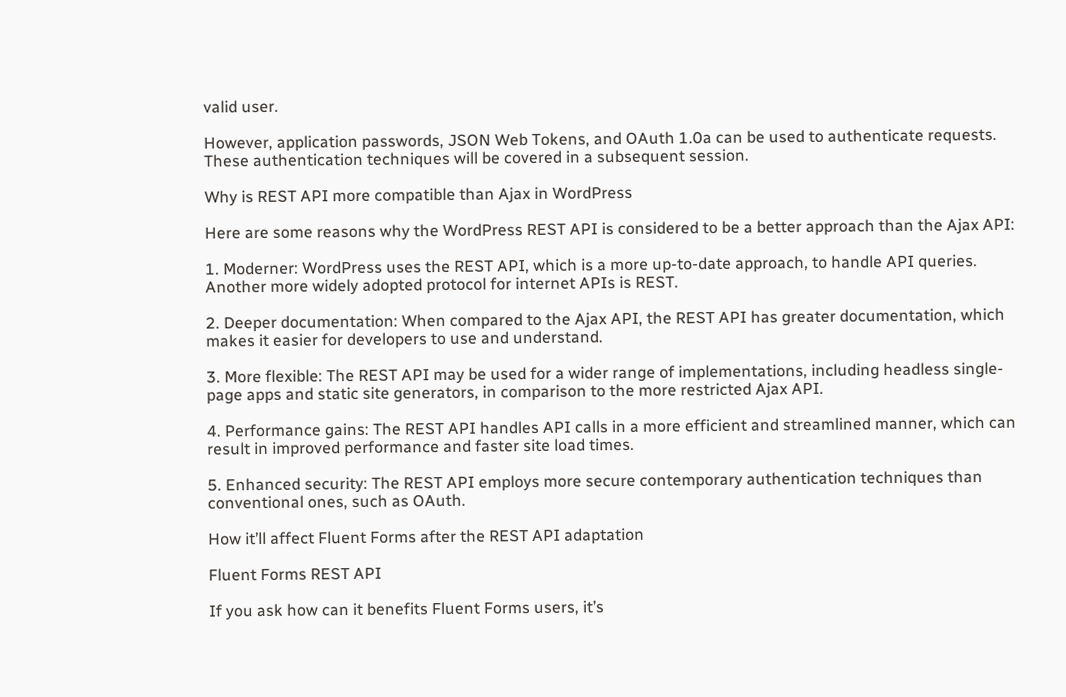valid user.

However, application passwords, JSON Web Tokens, and OAuth 1.0a can be used to authenticate requests. These authentication techniques will be covered in a subsequent session.

Why is REST API more compatible than Ajax in WordPress

Here are some reasons why the WordPress REST API is considered to be a better approach than the Ajax API:

1. Moderner: WordPress uses the REST API, which is a more up-to-date approach, to handle API queries. Another more widely adopted protocol for internet APIs is REST.

2. Deeper documentation: When compared to the Ajax API, the REST API has greater documentation, which makes it easier for developers to use and understand.

3. More flexible: The REST API may be used for a wider range of implementations, including headless single-page apps and static site generators, in comparison to the more restricted Ajax API.

4. Performance gains: The REST API handles API calls in a more efficient and streamlined manner, which can result in improved performance and faster site load times.

5. Enhanced security: The REST API employs more secure contemporary authentication techniques than conventional ones, such as OAuth.

How it’ll affect Fluent Forms after the REST API adaptation

Fluent Forms REST API

If you ask how can it benefits Fluent Forms users, it’s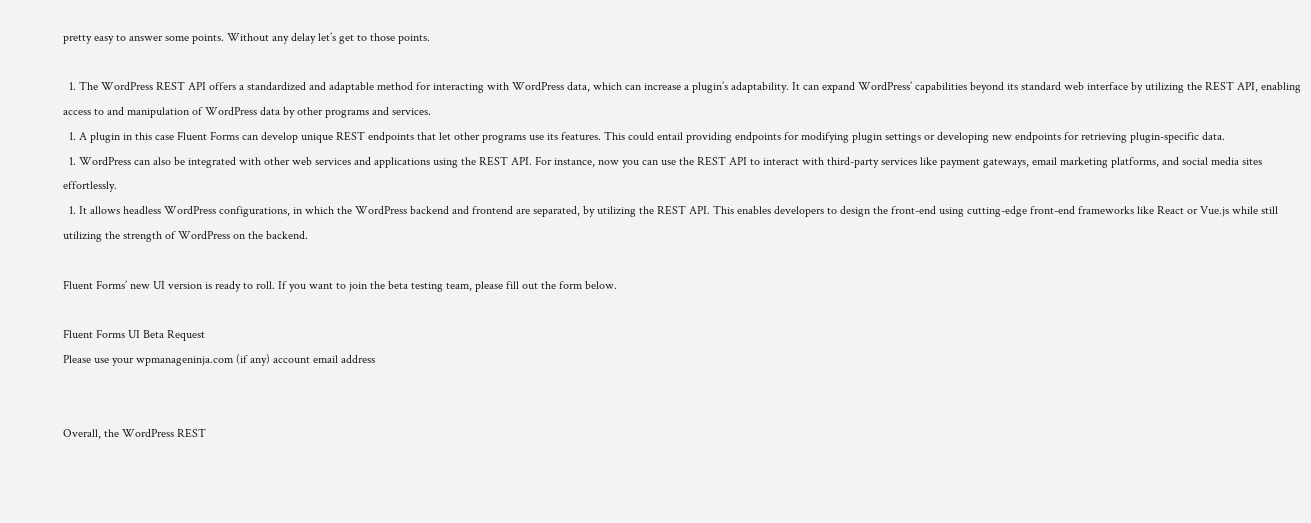pretty easy to answer some points. Without any delay let’s get to those points.

  1. The WordPress REST API offers a standardized and adaptable method for interacting with WordPress data, which can increase a plugin’s adaptability. It can expand WordPress’ capabilities beyond its standard web interface by utilizing the REST API, enabling access to and manipulation of WordPress data by other programs and services.
  1. A plugin in this case Fluent Forms can develop unique REST endpoints that let other programs use its features. This could entail providing endpoints for modifying plugin settings or developing new endpoints for retrieving plugin-specific data.
  1. WordPress can also be integrated with other web services and applications using the REST API. For instance, now you can use the REST API to interact with third-party services like payment gateways, email marketing platforms, and social media sites effortlessly.
  1. It allows headless WordPress configurations, in which the WordPress backend and frontend are separated, by utilizing the REST API. This enables developers to design the front-end using cutting-edge front-end frameworks like React or Vue.js while still utilizing the strength of WordPress on the backend.

Fluent Forms’ new UI version is ready to roll. If you want to join the beta testing team, please fill out the form below.

Fluent Forms UI Beta Request
Please use your wpmanageninja.com (if any) account email address


Overall, the WordPress REST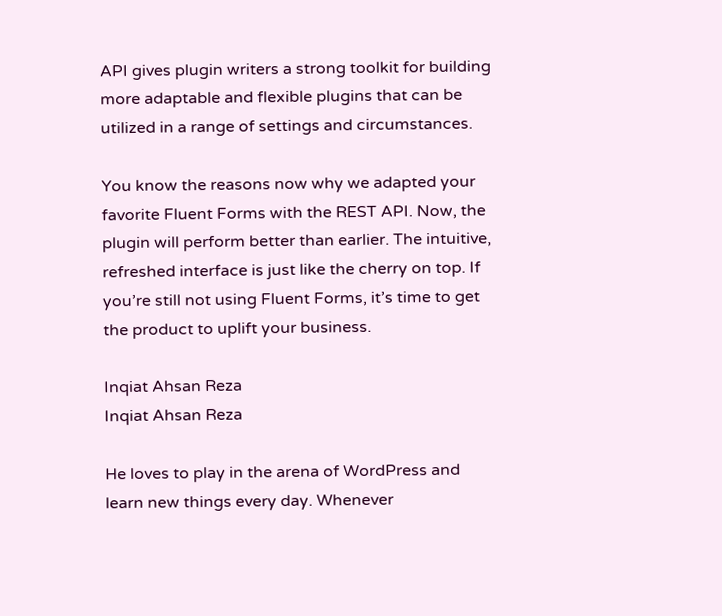API gives plugin writers a strong toolkit for building more adaptable and flexible plugins that can be utilized in a range of settings and circumstances.

You know the reasons now why we adapted your favorite Fluent Forms with the REST API. Now, the plugin will perform better than earlier. The intuitive, refreshed interface is just like the cherry on top. If you’re still not using Fluent Forms, it’s time to get the product to uplift your business.

Inqiat Ahsan Reza
Inqiat Ahsan Reza

He loves to play in the arena of WordPress and learn new things every day. Whenever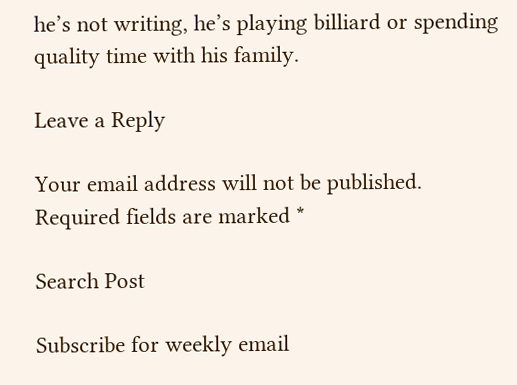he’s not writing, he’s playing billiard or spending quality time with his family.

Leave a Reply

Your email address will not be published. Required fields are marked *

Search Post

Subscribe for weekly email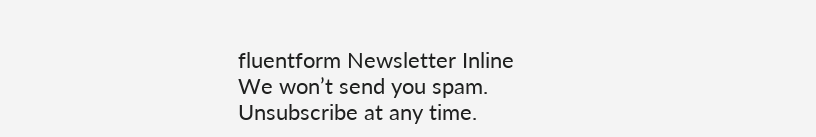fluentform Newsletter Inline
We won’t send you spam. Unsubscribe at any time.